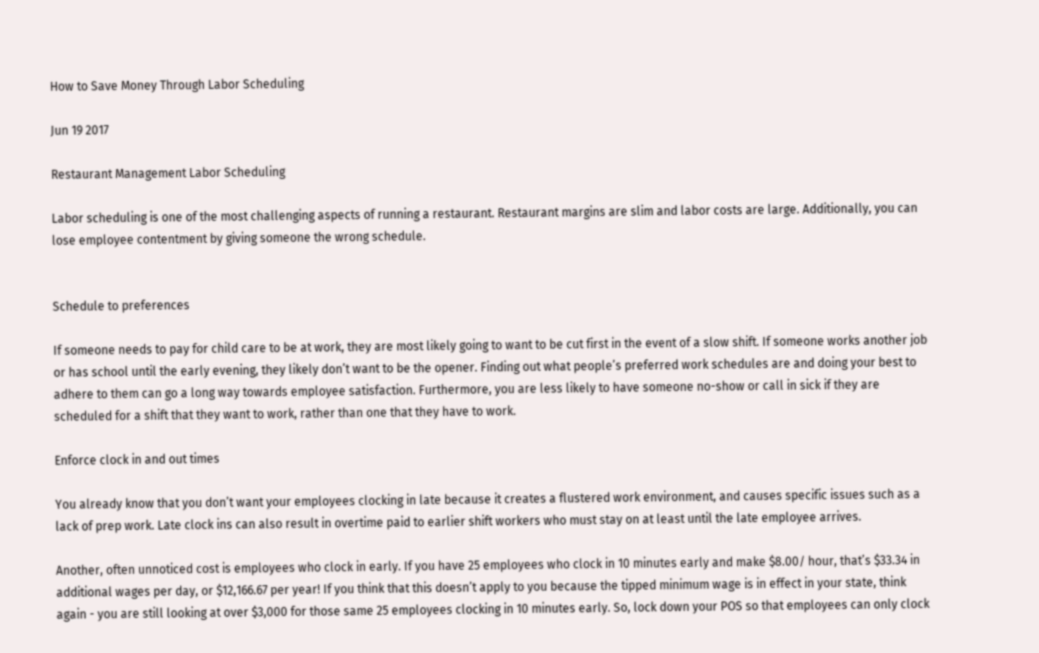How to Save Money Through Labor Scheduling

Jun 19 2017

Restaurant Management Labor Scheduling

Labor scheduling is one of the most challenging aspects of running a restaurant. Restaurant margins are slim and labor costs are large. Additionally, you can lose employee contentment by giving someone the wrong schedule.


Schedule to preferences

If someone needs to pay for child care to be at work, they are most likely going to want to be cut first in the event of a slow shift. If someone works another job or has school until the early evening, they likely don’t want to be the opener. Finding out what people’s preferred work schedules are and doing your best to adhere to them can go a long way towards employee satisfaction. Furthermore, you are less likely to have someone no-show or call in sick if they are scheduled for a shift that they want to work, rather than one that they have to work.

Enforce clock in and out times

You already know that you don’t want your employees clocking in late because it creates a flustered work environment, and causes specific issues such as a lack of prep work. Late clock ins can also result in overtime paid to earlier shift workers who must stay on at least until the late employee arrives.

Another, often unnoticed cost is employees who clock in early. If you have 25 employees who clock in 10 minutes early and make $8.00/ hour, that’s $33.34 in additional wages per day, or $12,166.67 per year! If you think that this doesn’t apply to you because the tipped minimum wage is in effect in your state, think again - you are still looking at over $3,000 for those same 25 employees clocking in 10 minutes early. So, lock down your POS so that employees can only clock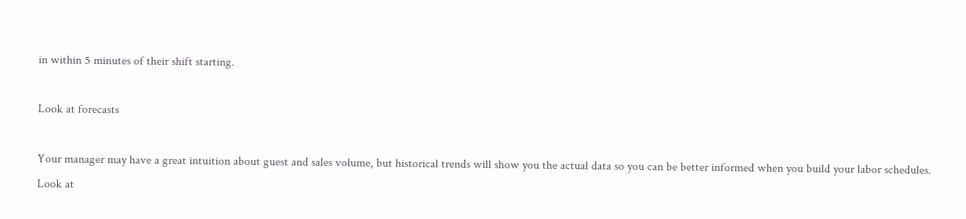in within 5 minutes of their shift starting.

Look at forecasts

Your manager may have a great intuition about guest and sales volume, but historical trends will show you the actual data so you can be better informed when you build your labor schedules. Look at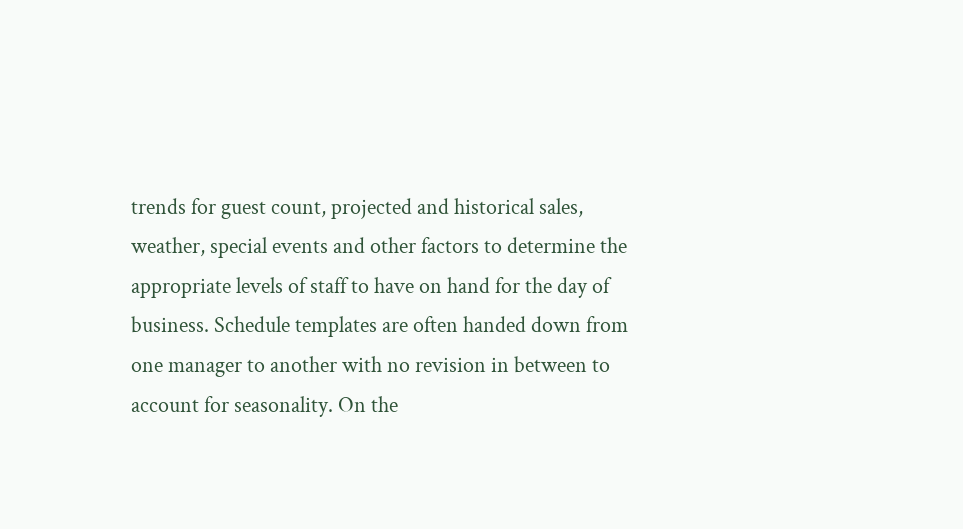trends for guest count, projected and historical sales, weather, special events and other factors to determine the appropriate levels of staff to have on hand for the day of business. Schedule templates are often handed down from one manager to another with no revision in between to account for seasonality. On the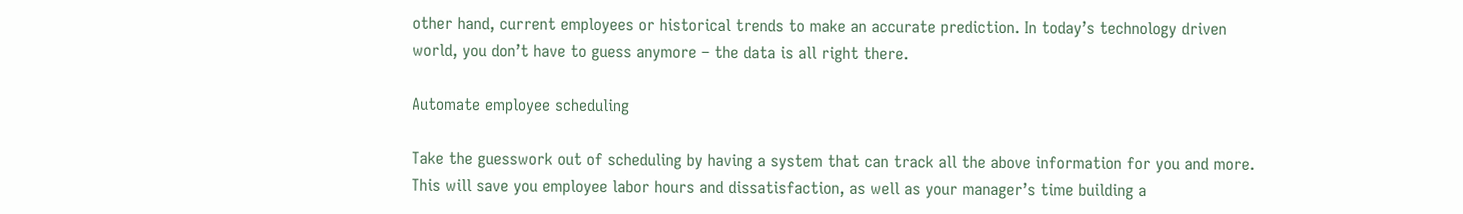other hand, current employees or historical trends to make an accurate prediction. In today’s technology driven world, you don’t have to guess anymore – the data is all right there.

Automate employee scheduling

Take the guesswork out of scheduling by having a system that can track all the above information for you and more. This will save you employee labor hours and dissatisfaction, as well as your manager’s time building a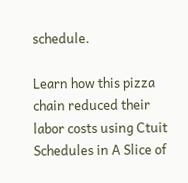schedule.

Learn how this pizza chain reduced their labor costs using Ctuit Schedules in A Slice of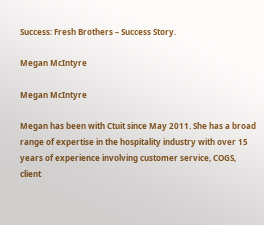Success: Fresh Brothers – Success Story.

Megan McIntyre

Megan McIntyre

Megan has been with Ctuit since May 2011. She has a broad range of expertise in the hospitality industry with over 15 years of experience involving customer service, COGS, client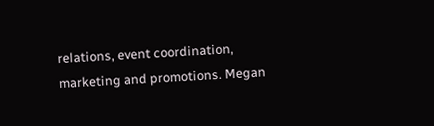relations, event coordination, marketing and promotions. Megan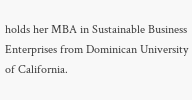holds her MBA in Sustainable Business Enterprises from Dominican University of California.